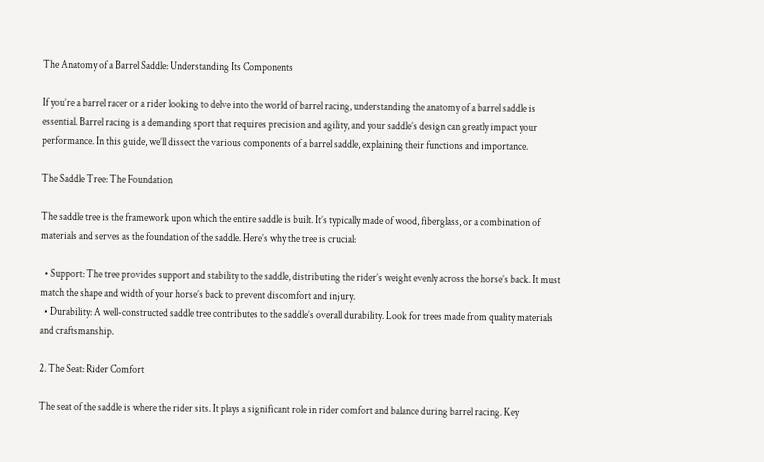The Anatomy of a Barrel Saddle: Understanding Its Components

If you’re a barrel racer or a rider looking to delve into the world of barrel racing, understanding the anatomy of a barrel saddle is essential. Barrel racing is a demanding sport that requires precision and agility, and your saddle’s design can greatly impact your performance. In this guide, we’ll dissect the various components of a barrel saddle, explaining their functions and importance.

The Saddle Tree: The Foundation

The saddle tree is the framework upon which the entire saddle is built. It’s typically made of wood, fiberglass, or a combination of materials and serves as the foundation of the saddle. Here’s why the tree is crucial:

  • Support: The tree provides support and stability to the saddle, distributing the rider’s weight evenly across the horse’s back. It must match the shape and width of your horse’s back to prevent discomfort and injury.
  • Durability: A well-constructed saddle tree contributes to the saddle’s overall durability. Look for trees made from quality materials and craftsmanship.

2. The Seat: Rider Comfort

The seat of the saddle is where the rider sits. It plays a significant role in rider comfort and balance during barrel racing. Key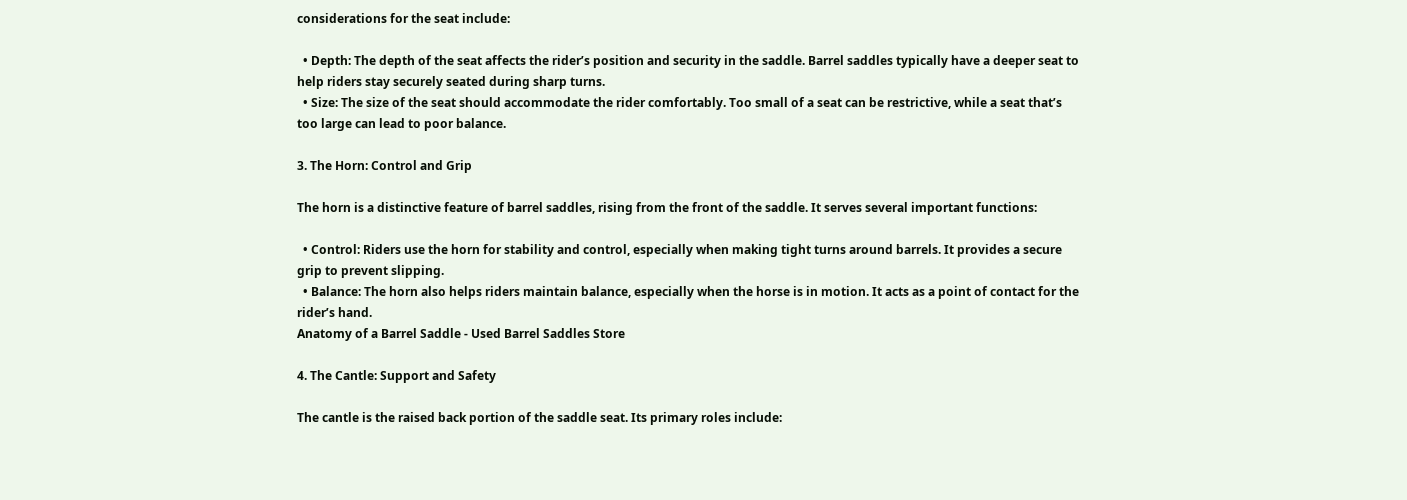considerations for the seat include:

  • Depth: The depth of the seat affects the rider’s position and security in the saddle. Barrel saddles typically have a deeper seat to help riders stay securely seated during sharp turns.
  • Size: The size of the seat should accommodate the rider comfortably. Too small of a seat can be restrictive, while a seat that’s too large can lead to poor balance.

3. The Horn: Control and Grip

The horn is a distinctive feature of barrel saddles, rising from the front of the saddle. It serves several important functions:

  • Control: Riders use the horn for stability and control, especially when making tight turns around barrels. It provides a secure grip to prevent slipping.
  • Balance: The horn also helps riders maintain balance, especially when the horse is in motion. It acts as a point of contact for the rider’s hand.
Anatomy of a Barrel Saddle - Used Barrel Saddles Store

4. The Cantle: Support and Safety

The cantle is the raised back portion of the saddle seat. Its primary roles include: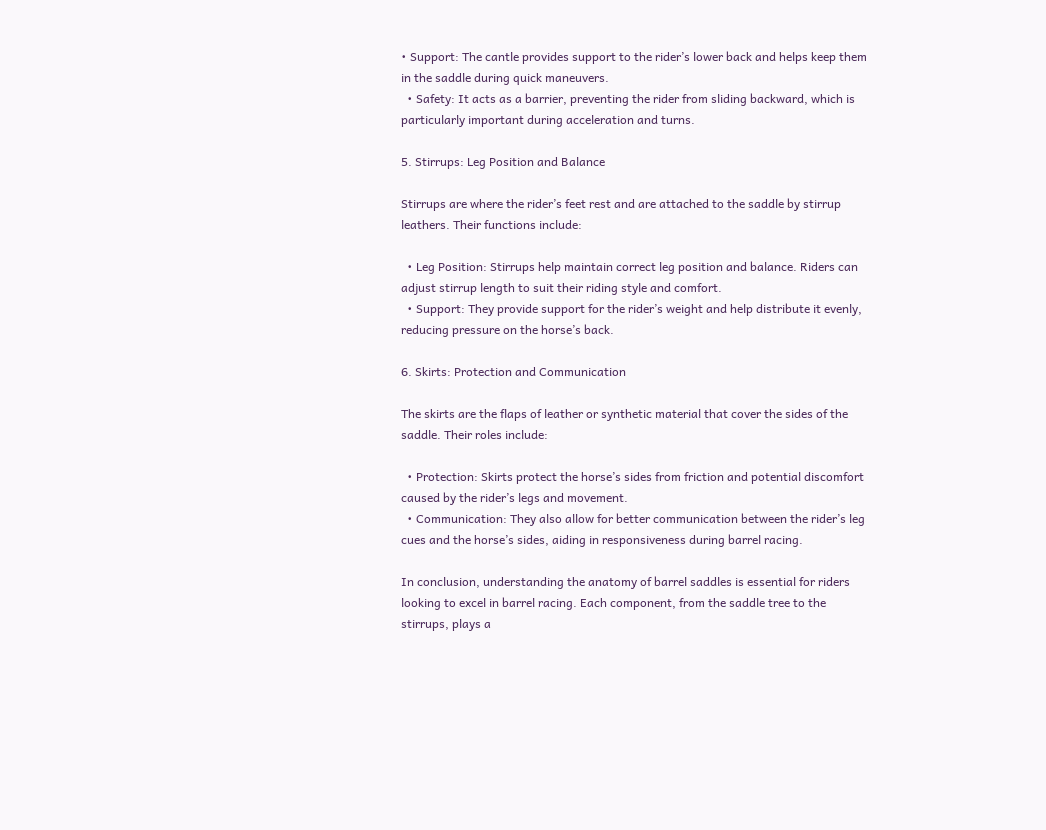• Support: The cantle provides support to the rider’s lower back and helps keep them in the saddle during quick maneuvers.
  • Safety: It acts as a barrier, preventing the rider from sliding backward, which is particularly important during acceleration and turns.

5. Stirrups: Leg Position and Balance

Stirrups are where the rider’s feet rest and are attached to the saddle by stirrup leathers. Their functions include:

  • Leg Position: Stirrups help maintain correct leg position and balance. Riders can adjust stirrup length to suit their riding style and comfort.
  • Support: They provide support for the rider’s weight and help distribute it evenly, reducing pressure on the horse’s back.

6. Skirts: Protection and Communication

The skirts are the flaps of leather or synthetic material that cover the sides of the saddle. Their roles include:

  • Protection: Skirts protect the horse’s sides from friction and potential discomfort caused by the rider’s legs and movement.
  • Communication: They also allow for better communication between the rider’s leg cues and the horse’s sides, aiding in responsiveness during barrel racing.

In conclusion, understanding the anatomy of barrel saddles is essential for riders looking to excel in barrel racing. Each component, from the saddle tree to the stirrups, plays a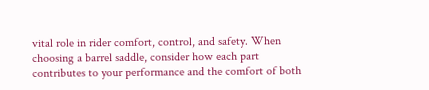vital role in rider comfort, control, and safety. When choosing a barrel saddle, consider how each part contributes to your performance and the comfort of both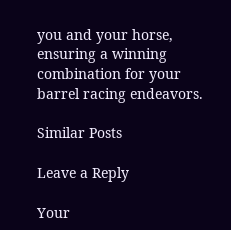you and your horse, ensuring a winning combination for your barrel racing endeavors.

Similar Posts

Leave a Reply

Your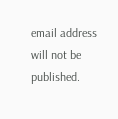email address will not be published.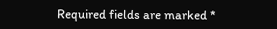Required fields are marked *